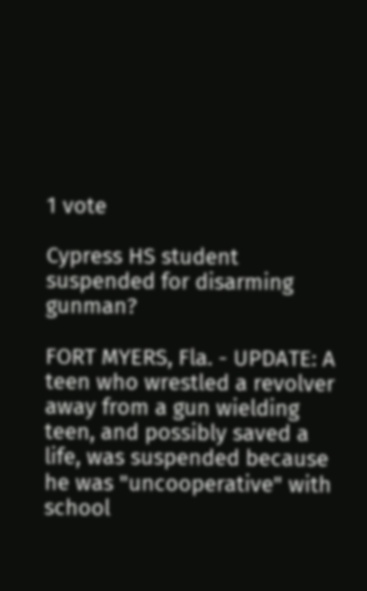1 vote

Cypress HS student suspended for disarming gunman?

FORT MYERS, Fla. - UPDATE: A teen who wrestled a revolver away from a gun wielding teen, and possibly saved a life, was suspended because he was "uncooperative" with school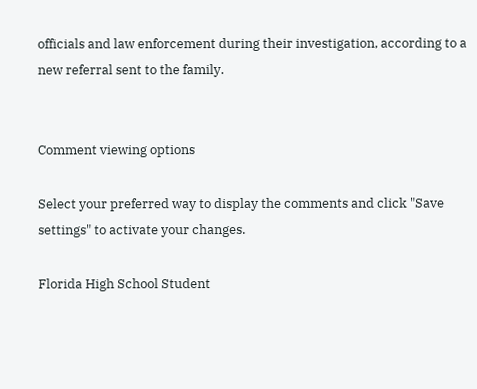officials and law enforcement during their investigation, according to a new referral sent to the family.


Comment viewing options

Select your preferred way to display the comments and click "Save settings" to activate your changes.

Florida High School Student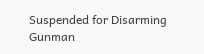Suspended for Disarming Gunman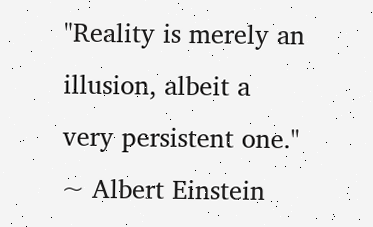"Reality is merely an illusion, albeit a very persistent one." ~ Albert Einstein